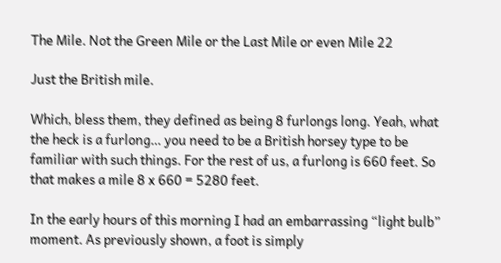The Mile. Not the Green Mile or the Last Mile or even Mile 22

Just the British mile.

Which, bless them, they defined as being 8 furlongs long. Yeah, what the heck is a furlong… you need to be a British horsey type to be familiar with such things. For the rest of us, a furlong is 660 feet. So that makes a mile 8 x 660 = 5280 feet.

In the early hours of this morning I had an embarrassing “light bulb” moment. As previously shown, a foot is simply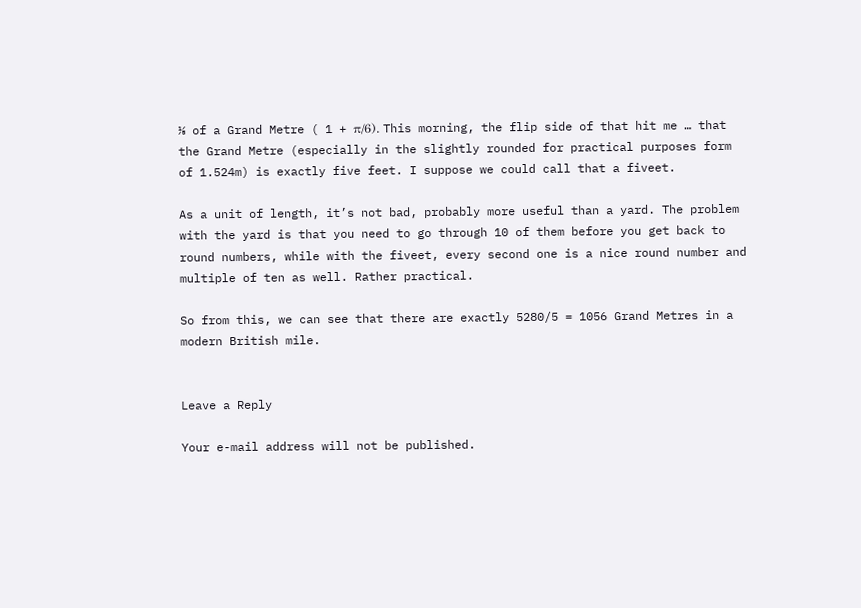⅕ of a Grand Metre ( 1 + π/6). This morning, the flip side of that hit me … that the Grand Metre (especially in the slightly rounded for practical purposes form of 1.524m) is exactly five feet. I suppose we could call that a fiveet.

As a unit of length, it’s not bad, probably more useful than a yard. The problem with the yard is that you need to go through 10 of them before you get back to round numbers, while with the fiveet, every second one is a nice round number and multiple of ten as well. Rather practical.

So from this, we can see that there are exactly 5280/5 = 1056 Grand Metres in a modern British mile.


Leave a Reply

Your e-mail address will not be published.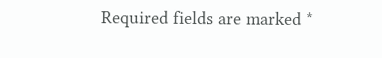Required fields are marked *